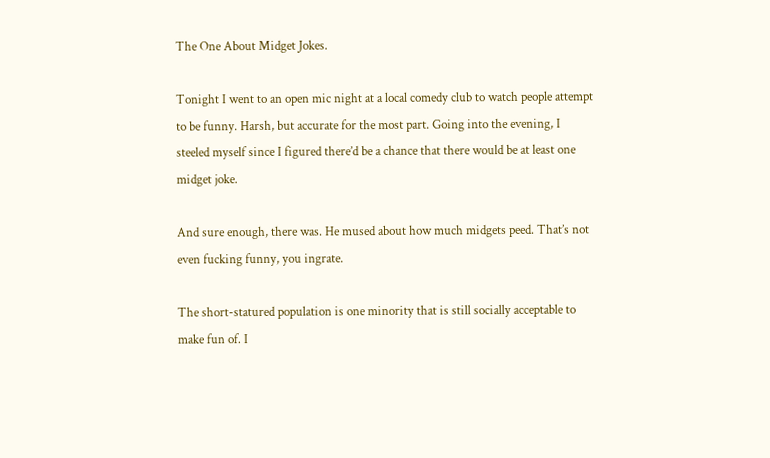The One About Midget Jokes.

Tonight I went to an open mic night at a local comedy club to watch people attempt to be funny. Harsh, but accurate for the most part. Going into the evening, I steeled myself since I figured there’d be a chance that there would be at least one midget joke.

And sure enough, there was. He mused about how much midgets peed. That’s not even fucking funny, you ingrate.

The short-statured population is one minority that is still socially acceptable to make fun of. I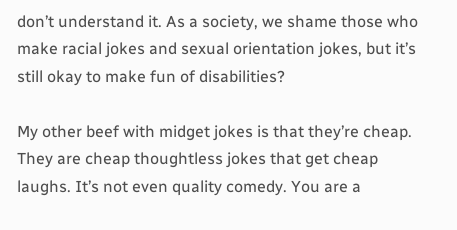don’t understand it. As a society, we shame those who make racial jokes and sexual orientation jokes, but it’s still okay to make fun of disabilities?

My other beef with midget jokes is that they’re cheap. They are cheap thoughtless jokes that get cheap laughs. It’s not even quality comedy. You are a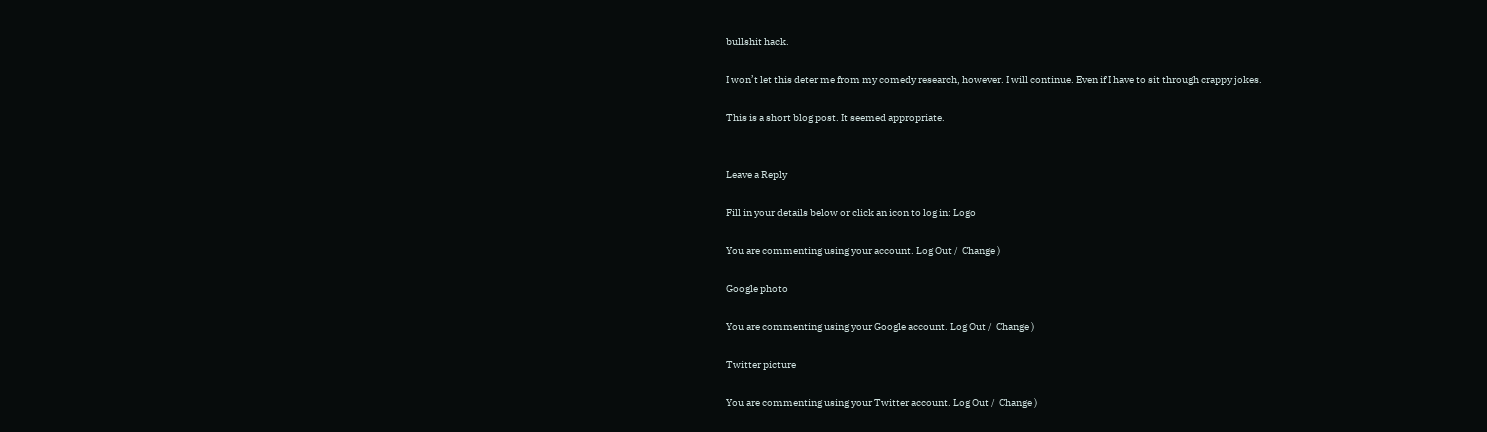bullshit hack.

I won’t let this deter me from my comedy research, however. I will continue. Even if I have to sit through crappy jokes.

This is a short blog post. It seemed appropriate.


Leave a Reply

Fill in your details below or click an icon to log in: Logo

You are commenting using your account. Log Out /  Change )

Google photo

You are commenting using your Google account. Log Out /  Change )

Twitter picture

You are commenting using your Twitter account. Log Out /  Change )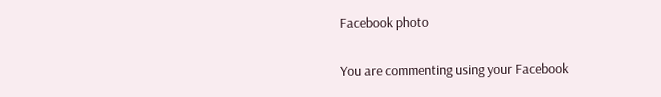Facebook photo

You are commenting using your Facebook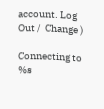account. Log Out /  Change )

Connecting to %s